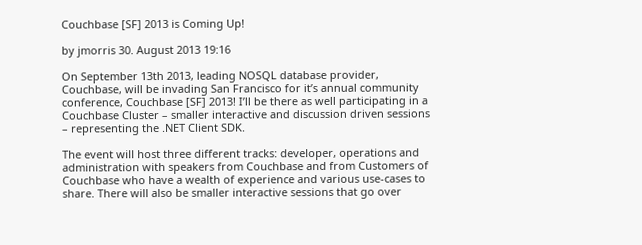Couchbase [SF] 2013 is Coming Up!

by jmorris 30. August 2013 19:16

On September 13th 2013, leading NOSQL database provider, Couchbase, will be invading San Francisco for it’s annual community conference, Couchbase [SF] 2013! I’ll be there as well participating in a Couchbase Cluster – smaller interactive and discussion driven sessions – representing the .NET Client SDK.

The event will host three different tracks: developer, operations and administration with speakers from Couchbase and from Customers of Couchbase who have a wealth of experience and various use-cases to share. There will also be smaller interactive sessions that go over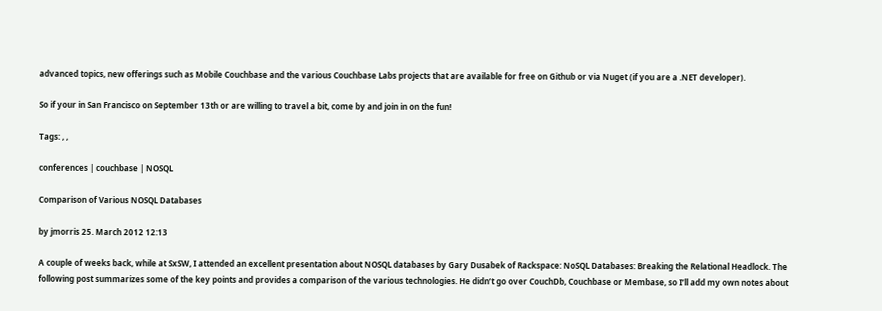advanced topics, new offerings such as Mobile Couchbase and the various Couchbase Labs projects that are available for free on Github or via Nuget (if you are a .NET developer).

So if your in San Francisco on September 13th or are willing to travel a bit, come by and join in on the fun!

Tags: , ,

conferences | couchbase | NOSQL

Comparison of Various NOSQL Databases

by jmorris 25. March 2012 12:13

A couple of weeks back, while at SxSW, I attended an excellent presentation about NOSQL databases by Gary Dusabek of Rackspace: NoSQL Databases: Breaking the Relational Headlock. The following post summarizes some of the key points and provides a comparison of the various technologies. He didn’t go over CouchDb, Couchbase or Membase, so I’ll add my own notes about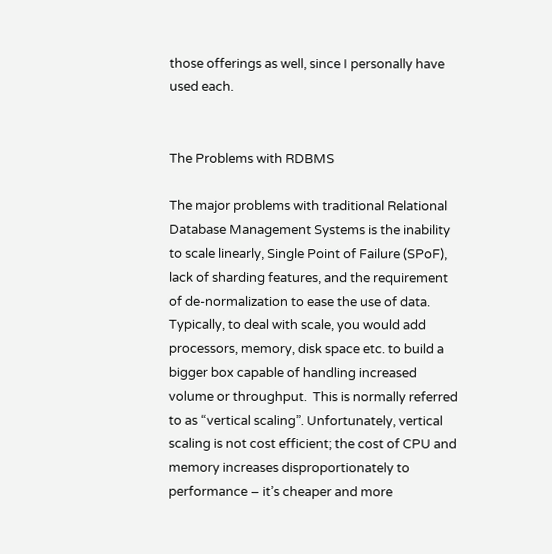those offerings as well, since I personally have used each.


The Problems with RDBMS

The major problems with traditional Relational Database Management Systems is the inability to scale linearly, Single Point of Failure (SPoF), lack of sharding features, and the requirement of de-normalization to ease the use of data. Typically, to deal with scale, you would add processors, memory, disk space etc. to build a bigger box capable of handling increased volume or throughput.  This is normally referred to as “vertical scaling”. Unfortunately, vertical scaling is not cost efficient; the cost of CPU and memory increases disproportionately to performance – it’s cheaper and more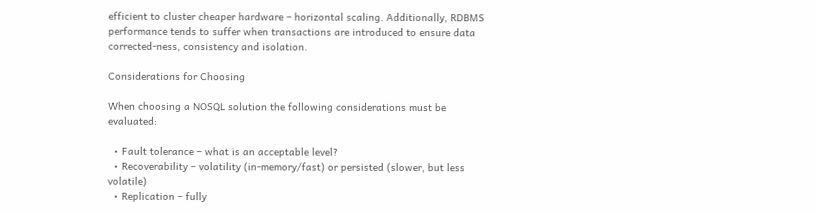efficient to cluster cheaper hardware – horizontal scaling. Additionally, RDBMS performance tends to suffer when transactions are introduced to ensure data corrected-ness, consistency and isolation.

Considerations for Choosing

When choosing a NOSQL solution the following considerations must be evaluated:

  • Fault tolerance – what is an acceptable level?
  • Recoverability – volatility (in-memory/fast) or persisted (slower, but less volatile)
  • Replication – fully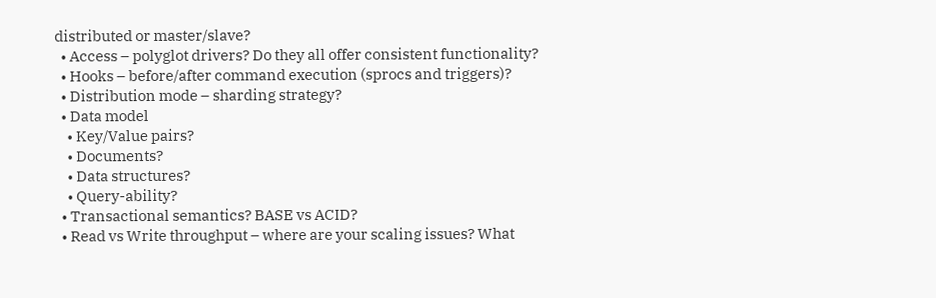distributed or master/slave?
  • Access – polyglot drivers? Do they all offer consistent functionality?
  • Hooks – before/after command execution (sprocs and triggers)?
  • Distribution mode – sharding strategy?
  • Data model
    • Key/Value pairs?
    • Documents?
    • Data structures?
    • Query-ability?
  • Transactional semantics? BASE vs ACID?
  • Read vs Write throughput – where are your scaling issues? What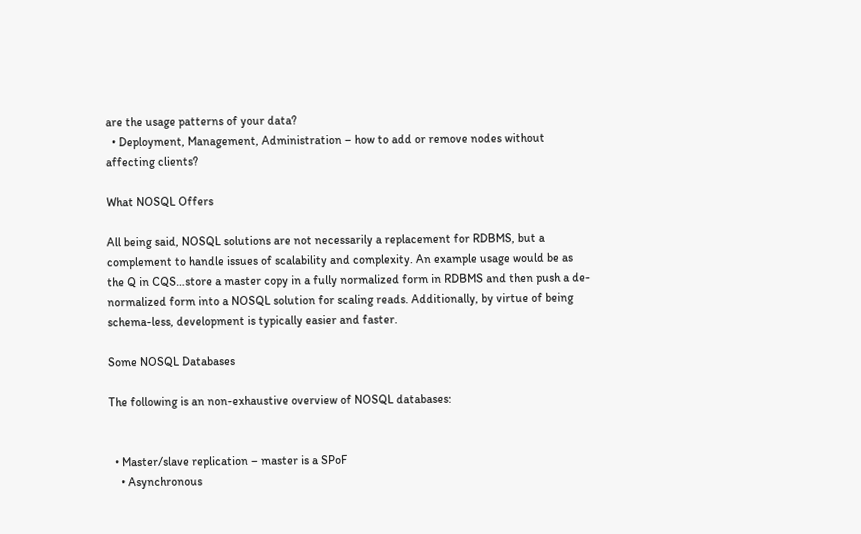are the usage patterns of your data?
  • Deployment, Management, Administration – how to add or remove nodes without affecting clients?

What NOSQL Offers

All being said, NOSQL solutions are not necessarily a replacement for RDBMS, but a complement to handle issues of scalability and complexity. An example usage would be as the Q in CQS…store a master copy in a fully normalized form in RDBMS and then push a de-normalized form into a NOSQL solution for scaling reads. Additionally, by virtue of being schema-less, development is typically easier and faster.

Some NOSQL Databases

The following is an non-exhaustive overview of NOSQL databases:


  • Master/slave replication – master is a SPoF
    • Asynchronous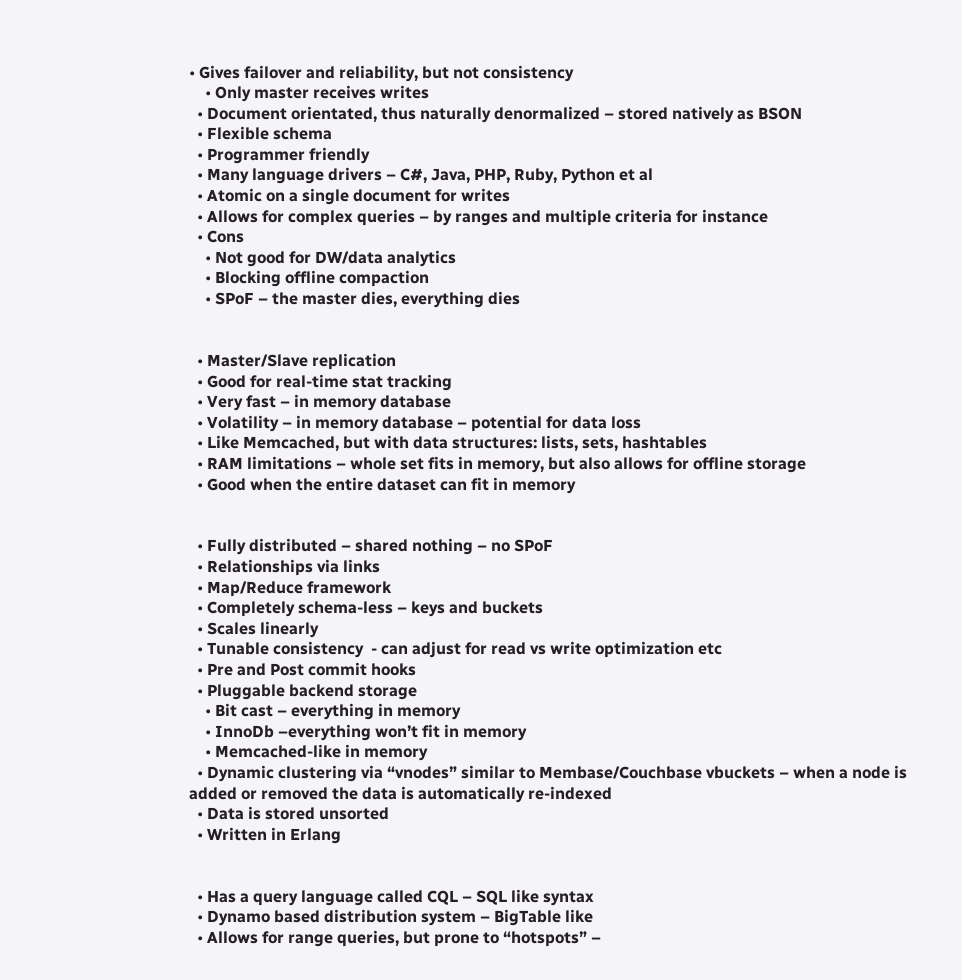• Gives failover and reliability, but not consistency
    • Only master receives writes
  • Document orientated, thus naturally denormalized – stored natively as BSON
  • Flexible schema
  • Programmer friendly
  • Many language drivers – C#, Java, PHP, Ruby, Python et al
  • Atomic on a single document for writes
  • Allows for complex queries – by ranges and multiple criteria for instance
  • Cons
    • Not good for DW/data analytics
    • Blocking offline compaction
    • SPoF – the master dies, everything dies


  • Master/Slave replication
  • Good for real-time stat tracking
  • Very fast – in memory database
  • Volatility – in memory database – potential for data loss
  • Like Memcached, but with data structures: lists, sets, hashtables
  • RAM limitations – whole set fits in memory, but also allows for offline storage
  • Good when the entire dataset can fit in memory


  • Fully distributed – shared nothing – no SPoF
  • Relationships via links
  • Map/Reduce framework
  • Completely schema-less – keys and buckets
  • Scales linearly
  • Tunable consistency  - can adjust for read vs write optimization etc
  • Pre and Post commit hooks
  • Pluggable backend storage
    • Bit cast – everything in memory
    • InnoDb –everything won’t fit in memory
    • Memcached-like in memory
  • Dynamic clustering via “vnodes” similar to Membase/Couchbase vbuckets – when a node is added or removed the data is automatically re-indexed
  • Data is stored unsorted
  • Written in Erlang


  • Has a query language called CQL – SQL like syntax
  • Dynamo based distribution system – BigTable like
  • Allows for range queries, but prone to “hotspots” –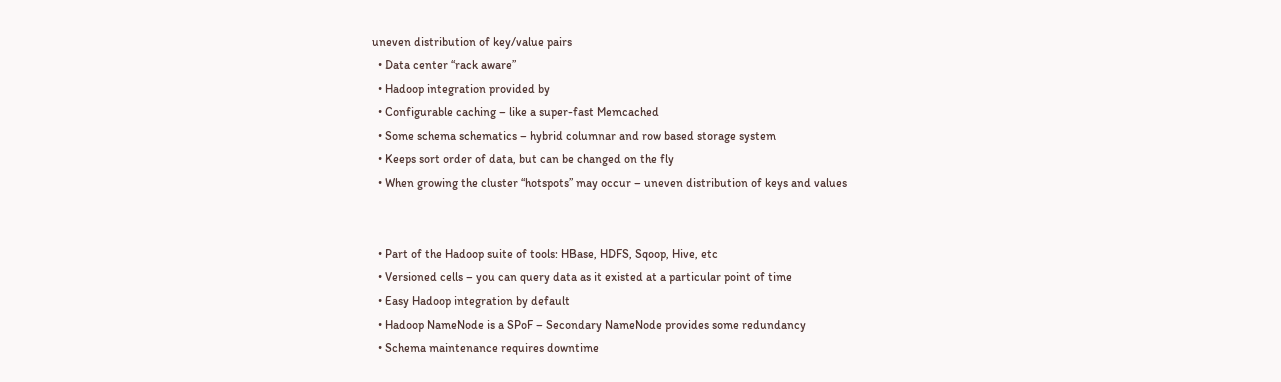uneven distribution of key/value pairs
  • Data center “rack aware”
  • Hadoop integration provided by
  • Configurable caching – like a super-fast Memcached
  • Some schema schematics – hybrid columnar and row based storage system
  • Keeps sort order of data, but can be changed on the fly
  • When growing the cluster “hotspots” may occur – uneven distribution of keys and values


  • Part of the Hadoop suite of tools: HBase, HDFS, Sqoop, Hive, etc
  • Versioned cells – you can query data as it existed at a particular point of time
  • Easy Hadoop integration by default
  • Hadoop NameNode is a SPoF – Secondary NameNode provides some redundancy
  • Schema maintenance requires downtime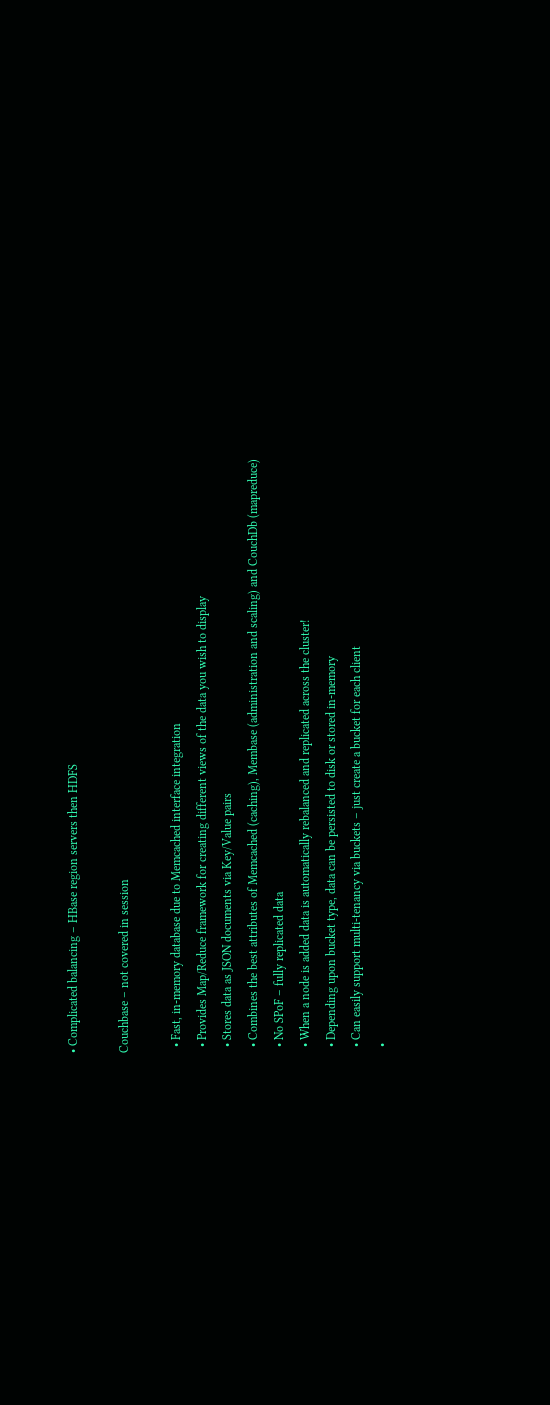• Complicated balancing – HBase region servers then HDFS

Couchbase – not covered in session

  • Fast, in-memory database due to Memcached interface integration
  • Provides Map/Reduce framework for creating different views of the data you wish to display
  • Stores data as JSON documents via Key/Value pairs
  • Combines the best attributes of Memcached (caching), Membase (administration and scaling) and CouchDb (mapreduce)
  • No SPoF – fully replicated data
  • When a node is added data is automatically rebalanced and replicated across the cluster!
  • Depending upon bucket type, data can be persisted to disk or stored in-memory
  • Can easily support multi-tenancy via buckets – just create a bucket for each client
  •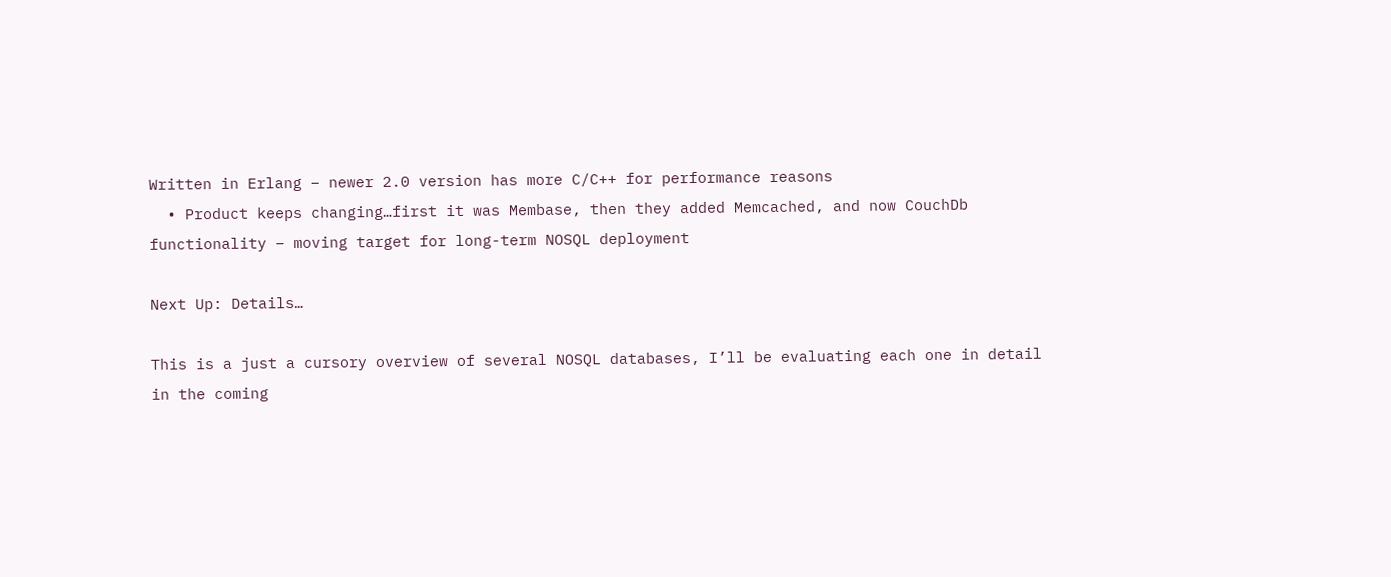Written in Erlang – newer 2.0 version has more C/C++ for performance reasons
  • Product keeps changing…first it was Membase, then they added Memcached, and now CouchDb functionality – moving target for long-term NOSQL deployment

Next Up: Details…

This is a just a cursory overview of several NOSQL databases, I’ll be evaluating each one in detail in the coming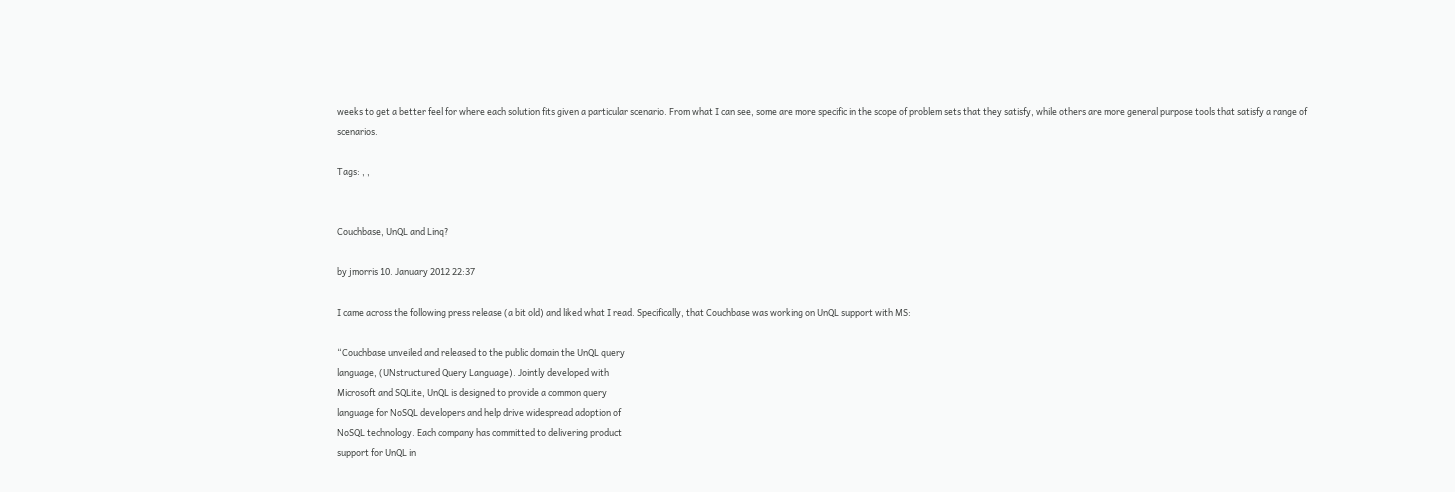weeks to get a better feel for where each solution fits given a particular scenario. From what I can see, some are more specific in the scope of problem sets that they satisfy, while others are more general purpose tools that satisfy a range of scenarios.

Tags: , ,


Couchbase, UnQL and Linq?

by jmorris 10. January 2012 22:37

I came across the following press release (a bit old) and liked what I read. Specifically, that Couchbase was working on UnQL support with MS:

“Couchbase unveiled and released to the public domain the UnQL query
language, (UNstructured Query Language). Jointly developed with
Microsoft and SQLite, UnQL is designed to provide a common query
language for NoSQL developers and help drive widespread adoption of
NoSQL technology. Each company has committed to delivering product
support for UnQL in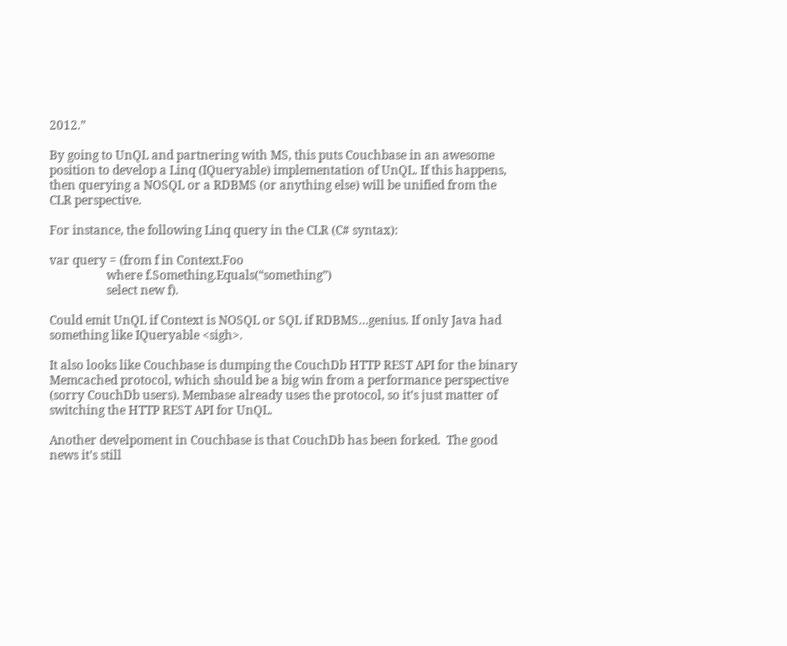2012.”

By going to UnQL and partnering with MS, this puts Couchbase in an awesome position to develop a Linq (IQueryable) implementation of UnQL. If this happens, then querying a NOSQL or a RDBMS (or anything else) will be unified from the CLR perspective.

For instance, the following Linq query in the CLR (C# syntax):

var query = (from f in Context.Foo
                   where f.Something.Equals(“something”)
                   select new f).

Could emit UnQL if Context is NOSQL or SQL if RDBMS…genius. If only Java had something like IQueryable <sigh>.

It also looks like Couchbase is dumping the CouchDb HTTP REST API for the binary Memcached protocol, which should be a big win from a performance perspective (sorry CouchDb users). Membase already uses the protocol, so it’s just matter of switching the HTTP REST API for UnQL.

Another develpoment in Couchbase is that CouchDb has been forked.  The good news it’s still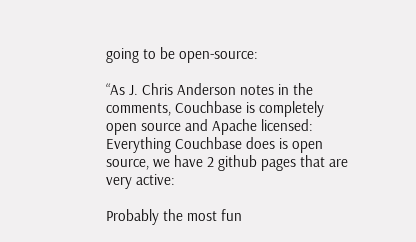going to be open-source:

“As J. Chris Anderson notes in the comments, Couchbase is completely open source and Apache licensed:
Everything Couchbase does is open source, we have 2 github pages that are very active:

Probably the most fun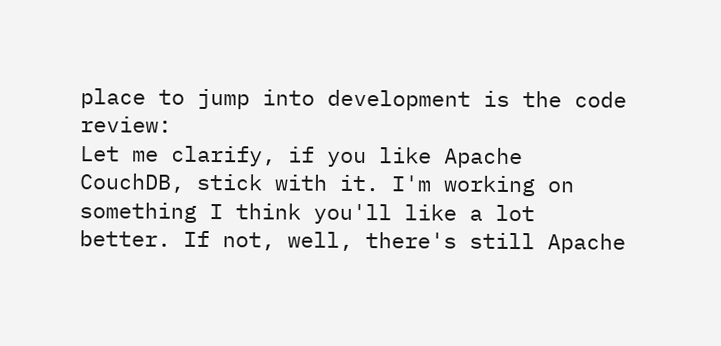place to jump into development is the code review:
Let me clarify, if you like Apache CouchDB, stick with it. I'm working on something I think you'll like a lot better. If not, well, there's still Apache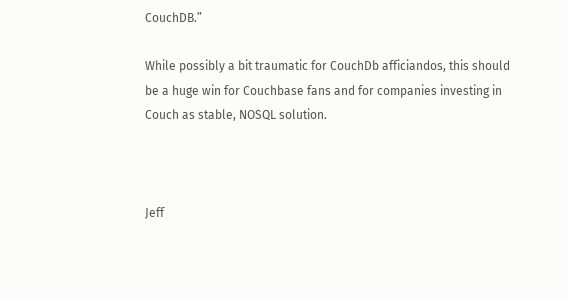CouchDB.”

While possibly a bit traumatic for CouchDb afficiandos, this should be a huge win for Couchbase fans and for companies investing in Couch as stable, NOSQL solution.



Jeff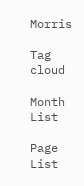Morris

Tag cloud

Month List

Page List